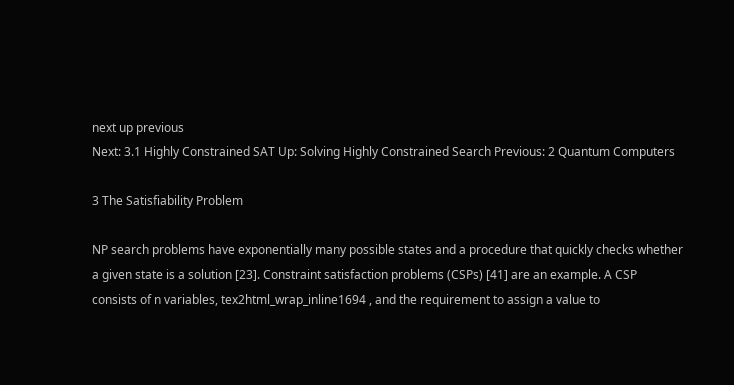next up previous
Next: 3.1 Highly Constrained SAT Up: Solving Highly Constrained Search Previous: 2 Quantum Computers

3 The Satisfiability Problem

NP search problems have exponentially many possible states and a procedure that quickly checks whether a given state is a solution [23]. Constraint satisfaction problems (CSPs) [41] are an example. A CSP consists of n variables, tex2html_wrap_inline1694 , and the requirement to assign a value to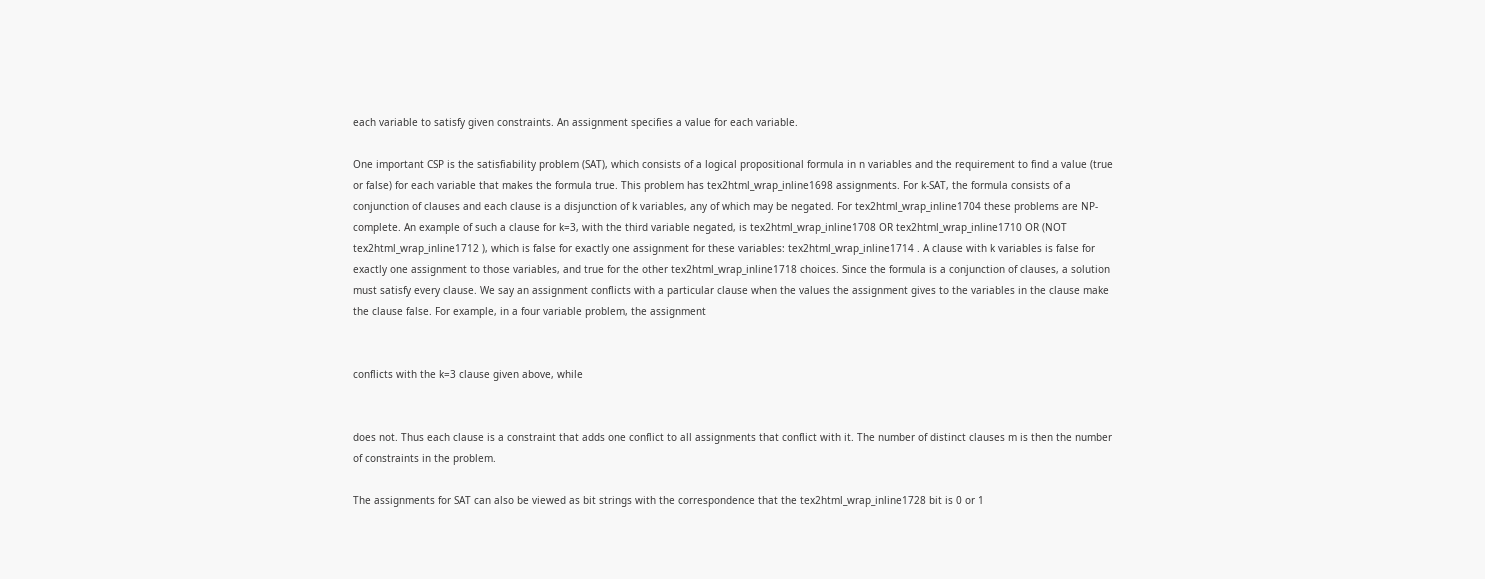each variable to satisfy given constraints. An assignment specifies a value for each variable.

One important CSP is the satisfiability problem (SAT), which consists of a logical propositional formula in n variables and the requirement to find a value (true or false) for each variable that makes the formula true. This problem has tex2html_wrap_inline1698 assignments. For k-SAT, the formula consists of a conjunction of clauses and each clause is a disjunction of k variables, any of which may be negated. For tex2html_wrap_inline1704 these problems are NP-complete. An example of such a clause for k=3, with the third variable negated, is tex2html_wrap_inline1708 OR tex2html_wrap_inline1710 OR (NOT tex2html_wrap_inline1712 ), which is false for exactly one assignment for these variables: tex2html_wrap_inline1714 . A clause with k variables is false for exactly one assignment to those variables, and true for the other tex2html_wrap_inline1718 choices. Since the formula is a conjunction of clauses, a solution must satisfy every clause. We say an assignment conflicts with a particular clause when the values the assignment gives to the variables in the clause make the clause false. For example, in a four variable problem, the assignment


conflicts with the k=3 clause given above, while


does not. Thus each clause is a constraint that adds one conflict to all assignments that conflict with it. The number of distinct clauses m is then the number of constraints in the problem.

The assignments for SAT can also be viewed as bit strings with the correspondence that the tex2html_wrap_inline1728 bit is 0 or 1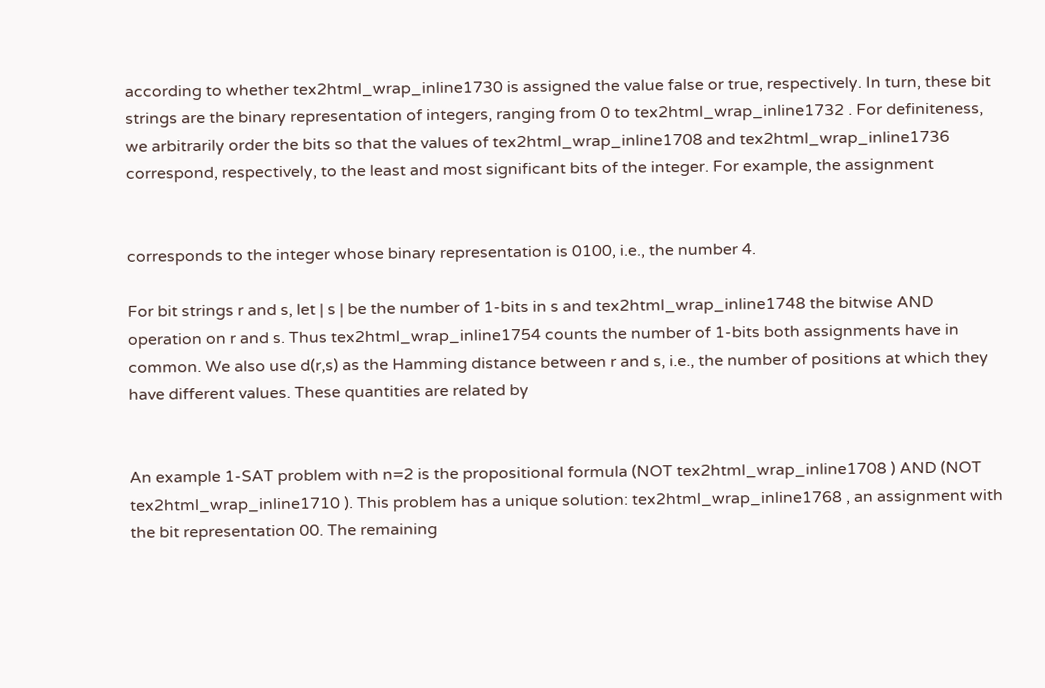according to whether tex2html_wrap_inline1730 is assigned the value false or true, respectively. In turn, these bit strings are the binary representation of integers, ranging from 0 to tex2html_wrap_inline1732 . For definiteness, we arbitrarily order the bits so that the values of tex2html_wrap_inline1708 and tex2html_wrap_inline1736 correspond, respectively, to the least and most significant bits of the integer. For example, the assignment


corresponds to the integer whose binary representation is 0100, i.e., the number 4.

For bit strings r and s, let | s | be the number of 1-bits in s and tex2html_wrap_inline1748 the bitwise AND operation on r and s. Thus tex2html_wrap_inline1754 counts the number of 1-bits both assignments have in common. We also use d(r,s) as the Hamming distance between r and s, i.e., the number of positions at which they have different values. These quantities are related by


An example 1-SAT problem with n=2 is the propositional formula (NOT tex2html_wrap_inline1708 ) AND (NOT tex2html_wrap_inline1710 ). This problem has a unique solution: tex2html_wrap_inline1768 , an assignment with the bit representation 00. The remaining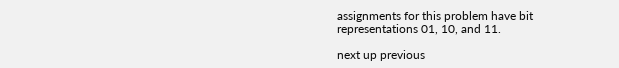assignments for this problem have bit representations 01, 10, and 11.

next up previous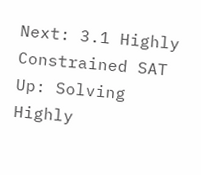Next: 3.1 Highly Constrained SAT Up: Solving Highly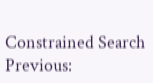Constrained Search Previous: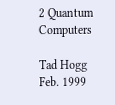2 Quantum Computers

Tad Hogg
Feb. 1999